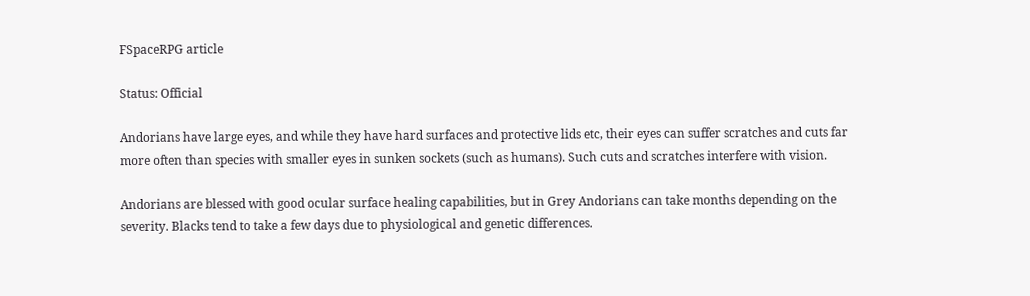FSpaceRPG article

Status: Official

Andorians have large eyes, and while they have hard surfaces and protective lids etc, their eyes can suffer scratches and cuts far more often than species with smaller eyes in sunken sockets (such as humans). Such cuts and scratches interfere with vision.

Andorians are blessed with good ocular surface healing capabilities, but in Grey Andorians can take months depending on the severity. Blacks tend to take a few days due to physiological and genetic differences.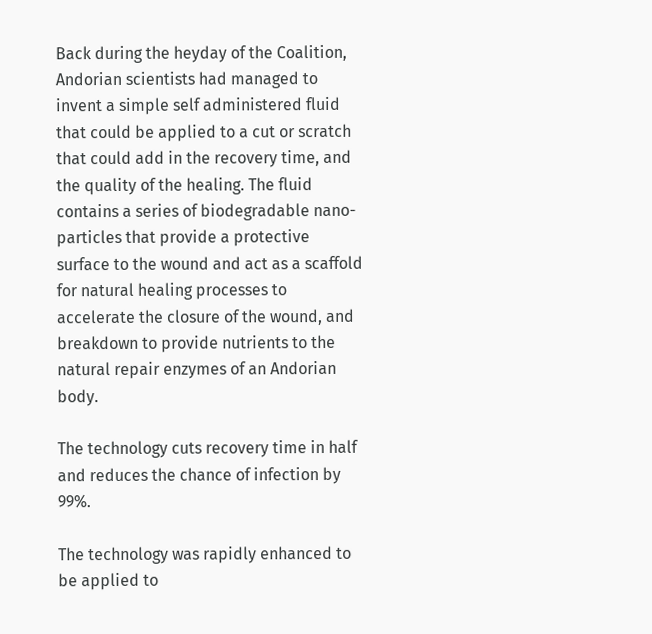Back during the heyday of the Coalition, Andorian scientists had managed to invent a simple self administered fluid that could be applied to a cut or scratch that could add in the recovery time, and the quality of the healing. The fluid contains a series of biodegradable nano-particles that provide a protective surface to the wound and act as a scaffold for natural healing processes to accelerate the closure of the wound, and breakdown to provide nutrients to the natural repair enzymes of an Andorian body.

The technology cuts recovery time in half and reduces the chance of infection by 99%.

The technology was rapidly enhanced to be applied to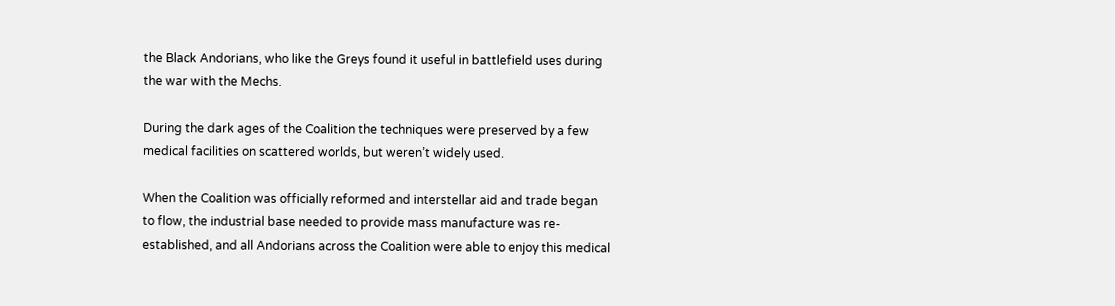the Black Andorians, who like the Greys found it useful in battlefield uses during the war with the Mechs.

During the dark ages of the Coalition the techniques were preserved by a few medical facilities on scattered worlds, but weren’t widely used.

When the Coalition was officially reformed and interstellar aid and trade began to flow, the industrial base needed to provide mass manufacture was re-established, and all Andorians across the Coalition were able to enjoy this medical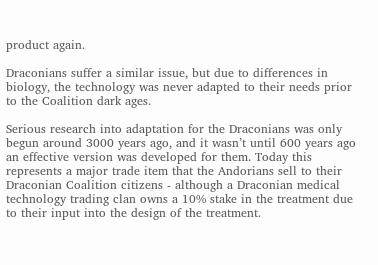product again.

Draconians suffer a similar issue, but due to differences in biology, the technology was never adapted to their needs prior to the Coalition dark ages.

Serious research into adaptation for the Draconians was only begun around 3000 years ago, and it wasn’t until 600 years ago an effective version was developed for them. Today this represents a major trade item that the Andorians sell to their Draconian Coalition citizens - although a Draconian medical technology trading clan owns a 10% stake in the treatment due to their input into the design of the treatment.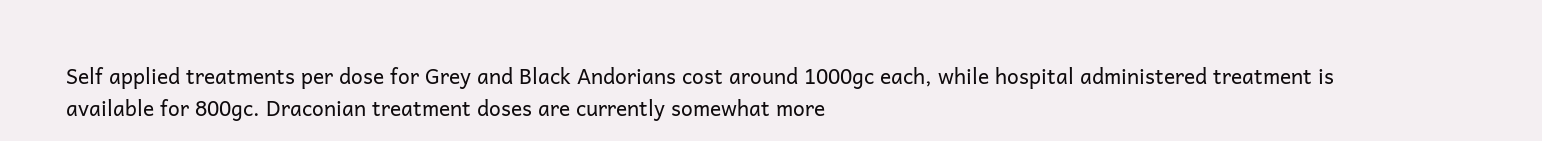Self applied treatments per dose for Grey and Black Andorians cost around 1000gc each, while hospital administered treatment is available for 800gc. Draconian treatment doses are currently somewhat more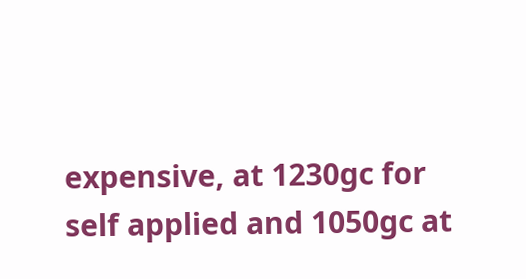expensive, at 1230gc for self applied and 1050gc at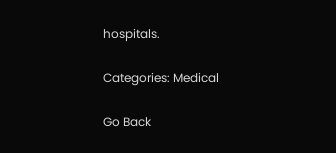hospitals.

Categories: Medical

Go Back